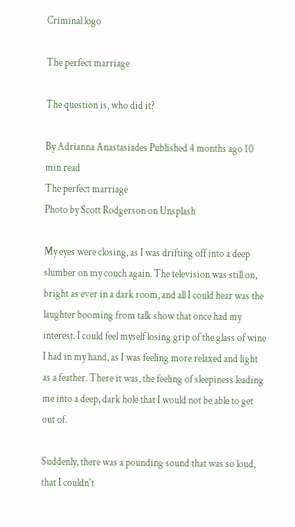Criminal logo

The perfect marriage

The question is, who did it?

By Adrianna Anastasiades Published 4 months ago 10 min read
The perfect marriage
Photo by Scott Rodgerson on Unsplash

My eyes were closing, as I was drifting off into a deep slumber on my couch again. The television was still on, bright as ever in a dark room, and all I could hear was the laughter booming from talk show that once had my interest. I could feel myself losing grip of the glass of wine I had in my hand, as I was feeling more relaxed and light as a feather. There it was, the feeling of sleepiness leading me into a deep, dark hole that I would not be able to get out of.

Suddenly, there was a pounding sound that was so loud, that I couldn't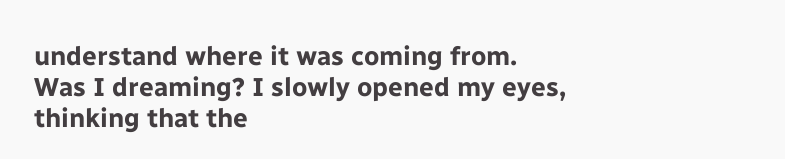understand where it was coming from. Was I dreaming? I slowly opened my eyes, thinking that the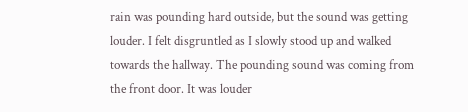rain was pounding hard outside, but the sound was getting louder. I felt disgruntled as I slowly stood up and walked towards the hallway. The pounding sound was coming from the front door. It was louder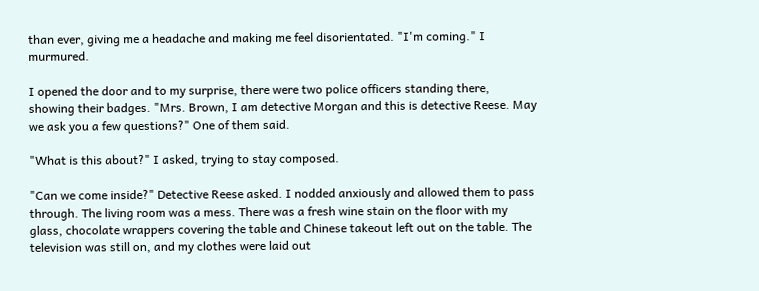than ever, giving me a headache and making me feel disorientated. "I'm coming." I murmured.

I opened the door and to my surprise, there were two police officers standing there, showing their badges. "Mrs. Brown, I am detective Morgan and this is detective Reese. May we ask you a few questions?" One of them said.

"What is this about?" I asked, trying to stay composed.

"Can we come inside?" Detective Reese asked. I nodded anxiously and allowed them to pass through. The living room was a mess. There was a fresh wine stain on the floor with my glass, chocolate wrappers covering the table and Chinese takeout left out on the table. The television was still on, and my clothes were laid out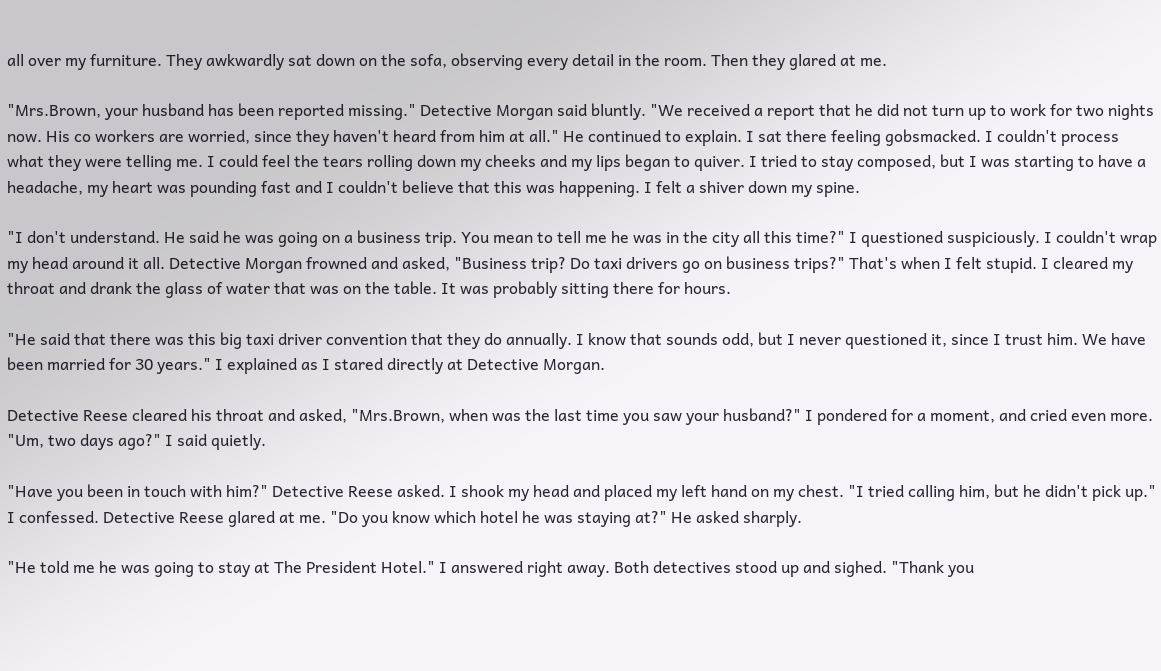all over my furniture. They awkwardly sat down on the sofa, observing every detail in the room. Then they glared at me.

"Mrs.Brown, your husband has been reported missing." Detective Morgan said bluntly. "We received a report that he did not turn up to work for two nights now. His co workers are worried, since they haven't heard from him at all." He continued to explain. I sat there feeling gobsmacked. I couldn't process what they were telling me. I could feel the tears rolling down my cheeks and my lips began to quiver. I tried to stay composed, but I was starting to have a headache, my heart was pounding fast and I couldn't believe that this was happening. I felt a shiver down my spine.

"I don't understand. He said he was going on a business trip. You mean to tell me he was in the city all this time?" I questioned suspiciously. I couldn't wrap my head around it all. Detective Morgan frowned and asked, "Business trip? Do taxi drivers go on business trips?" That's when I felt stupid. I cleared my throat and drank the glass of water that was on the table. It was probably sitting there for hours.

"He said that there was this big taxi driver convention that they do annually. I know that sounds odd, but I never questioned it, since I trust him. We have been married for 30 years." I explained as I stared directly at Detective Morgan.

Detective Reese cleared his throat and asked, "Mrs.Brown, when was the last time you saw your husband?" I pondered for a moment, and cried even more. "Um, two days ago?" I said quietly.

"Have you been in touch with him?" Detective Reese asked. I shook my head and placed my left hand on my chest. "I tried calling him, but he didn't pick up." I confessed. Detective Reese glared at me. "Do you know which hotel he was staying at?" He asked sharply.

"He told me he was going to stay at The President Hotel." I answered right away. Both detectives stood up and sighed. "Thank you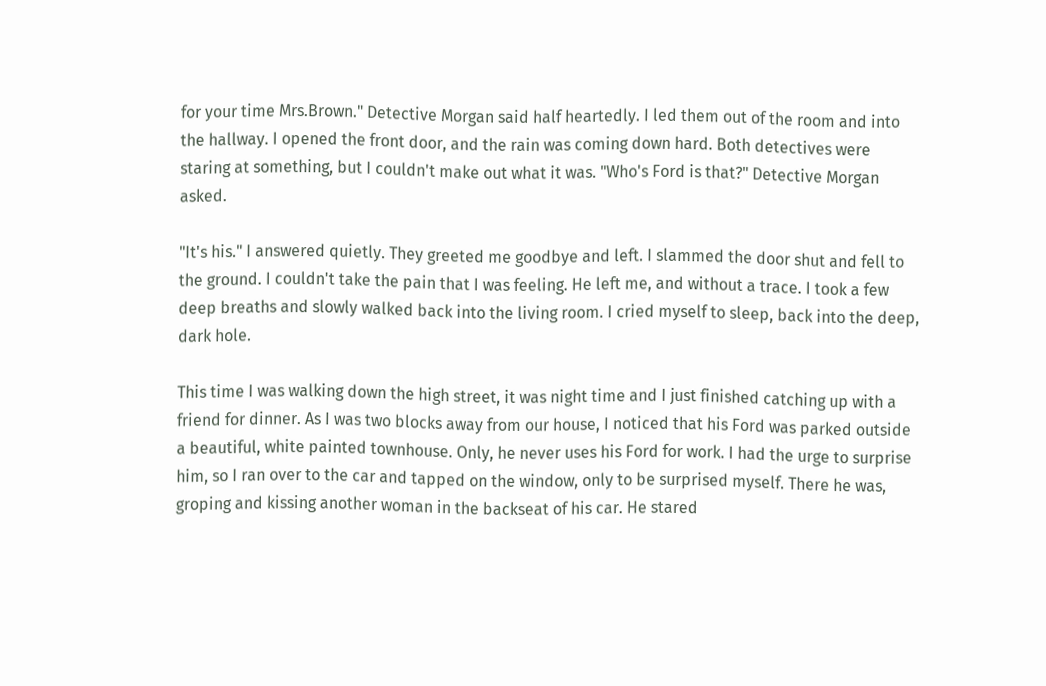for your time Mrs.Brown." Detective Morgan said half heartedly. I led them out of the room and into the hallway. I opened the front door, and the rain was coming down hard. Both detectives were staring at something, but I couldn't make out what it was. "Who's Ford is that?" Detective Morgan asked.

"It's his." I answered quietly. They greeted me goodbye and left. I slammed the door shut and fell to the ground. I couldn't take the pain that I was feeling. He left me, and without a trace. I took a few deep breaths and slowly walked back into the living room. I cried myself to sleep, back into the deep, dark hole.

This time I was walking down the high street, it was night time and I just finished catching up with a friend for dinner. As I was two blocks away from our house, I noticed that his Ford was parked outside a beautiful, white painted townhouse. Only, he never uses his Ford for work. I had the urge to surprise him, so I ran over to the car and tapped on the window, only to be surprised myself. There he was, groping and kissing another woman in the backseat of his car. He stared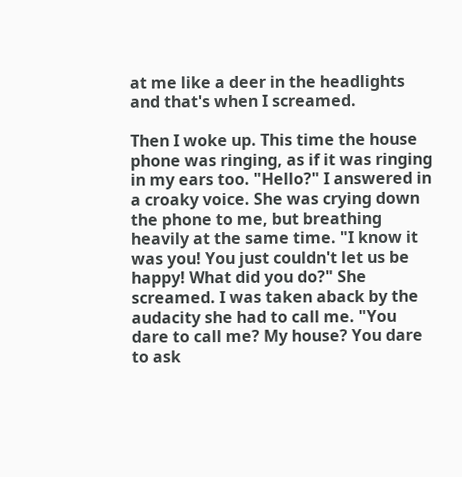at me like a deer in the headlights and that's when I screamed.

Then I woke up. This time the house phone was ringing, as if it was ringing in my ears too. "Hello?" I answered in a croaky voice. She was crying down the phone to me, but breathing heavily at the same time. "I know it was you! You just couldn't let us be happy! What did you do?" She screamed. I was taken aback by the audacity she had to call me. "You dare to call me? My house? You dare to ask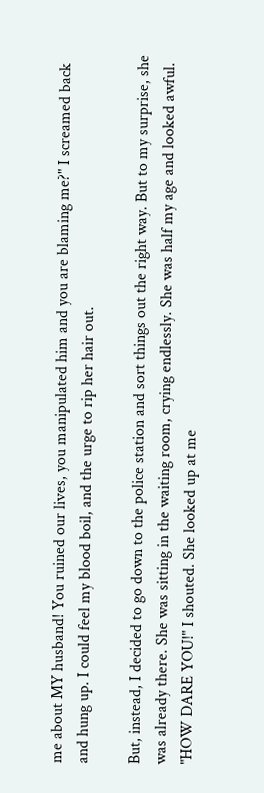me about MY husband! You ruined our lives, you manipulated him and you are blaming me?" I screamed back and hung up. I could feel my blood boil, and the urge to rip her hair out.

But, instead, I decided to go down to the police station and sort things out the right way. But to my surprise, she was already there. She was sitting in the waiting room, crying endlessly. She was half my age and looked awful. "HOW DARE YOU!" I shouted. She looked up at me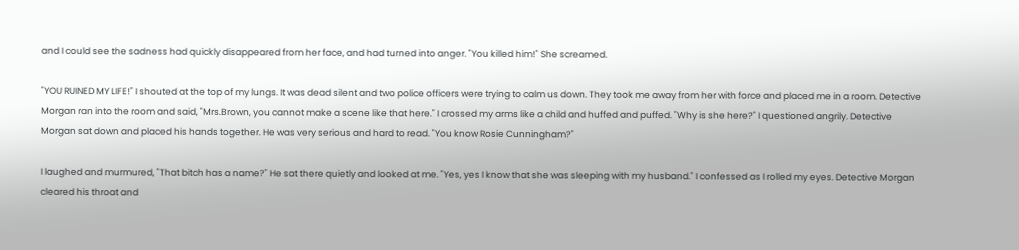and I could see the sadness had quickly disappeared from her face, and had turned into anger. "You killed him!" She screamed.

"YOU RUINED MY LIFE!" I shouted at the top of my lungs. It was dead silent and two police officers were trying to calm us down. They took me away from her with force and placed me in a room. Detective Morgan ran into the room and said, "Mrs.Brown, you cannot make a scene like that here." I crossed my arms like a child and huffed and puffed. "Why is she here?" I questioned angrily. Detective Morgan sat down and placed his hands together. He was very serious and hard to read. "You know Rosie Cunningham?"

I laughed and murmured, "That bitch has a name?" He sat there quietly and looked at me. "Yes, yes I know that she was sleeping with my husband." I confessed as I rolled my eyes. Detective Morgan cleared his throat and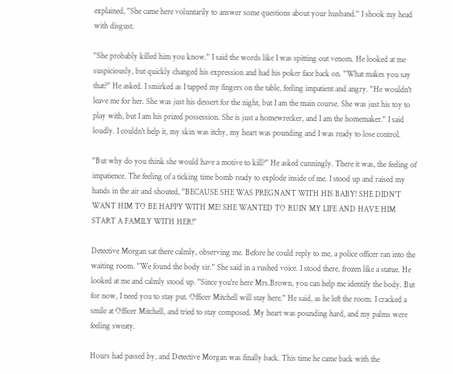explained, "She came here voluntarily to answer some questions about your husband." I shook my head with disgust.

"She probably killed him you know." I said the words like I was spitting out venom. He looked at me suspiciously, but quickly changed his expression and had his poker face back on. "What makes you say that?" He asked. I smirked as I tapped my fingers on the table, feeling impatient and angry. "He wouldn't leave me for her. She was just his dessert for the night, but I am the main course. She was just his toy to play with, but I am his prized possession. She is just a homewrecker, and I am the homemaker." I said loudly. I couldn't help it, my skin was itchy, my heart was pounding and I was ready to lose control.

"But why do you think she would have a motive to kill?" He asked cunningly. There it was, the feeling of impatience. The feeling of a ticking time bomb ready to explode inside of me. I stood up and raised my hands in the air and shouted, "BECAUSE SHE WAS PREGNANT WITH HIS BABY! SHE DIDN'T WANT HIM TO BE HAPPY WITH ME! SHE WANTED TO RUIN MY LIFE AND HAVE HIM START A FAMILY WITH HER!"

Detective Morgan sat there calmly, observing me. Before he could reply to me, a police officer ran into the waiting room. "We found the body sir." She said in a rushed voice. I stood there, frozen like a statue. He looked at me and calmly stood up. "Since you're here Mrs.Brown, you can help me identify the body. But for now, I need you to stay put. Officer Mitchell will stay here." He said, as he left the room. I cracked a smile at Officer Mitchell, and tried to stay composed. My heart was pounding hard, and my palms were feeling sweaty.

Hours had passed by, and Detective Morgan was finally back. This time he came back with the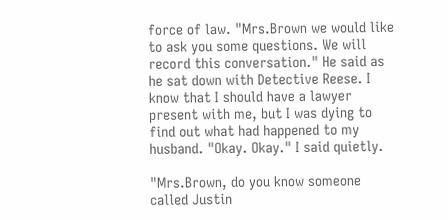force of law. "Mrs.Brown we would like to ask you some questions. We will record this conversation." He said as he sat down with Detective Reese. I know that I should have a lawyer present with me, but I was dying to find out what had happened to my husband. "Okay. Okay." I said quietly.

"Mrs.Brown, do you know someone called Justin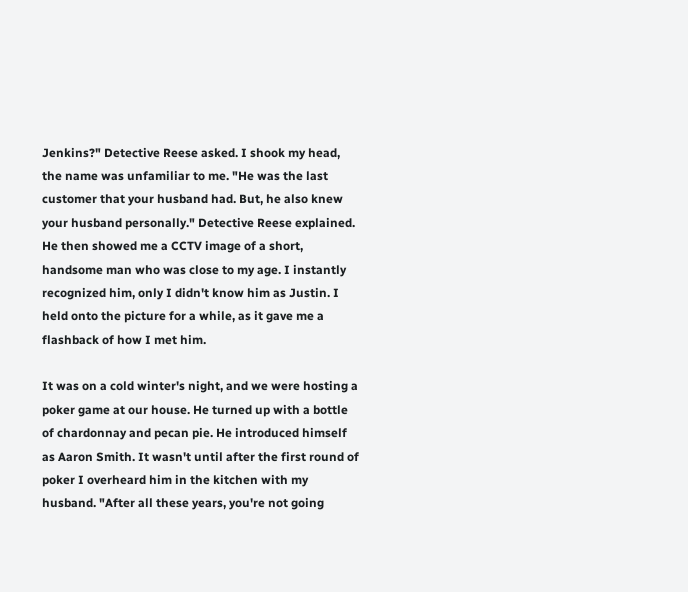Jenkins?" Detective Reese asked. I shook my head, the name was unfamiliar to me. "He was the last customer that your husband had. But, he also knew your husband personally." Detective Reese explained. He then showed me a CCTV image of a short, handsome man who was close to my age. I instantly recognized him, only I didn't know him as Justin. I held onto the picture for a while, as it gave me a flashback of how I met him.

It was on a cold winter's night, and we were hosting a poker game at our house. He turned up with a bottle of chardonnay and pecan pie. He introduced himself as Aaron Smith. It wasn't until after the first round of poker I overheard him in the kitchen with my husband. "After all these years, you're not going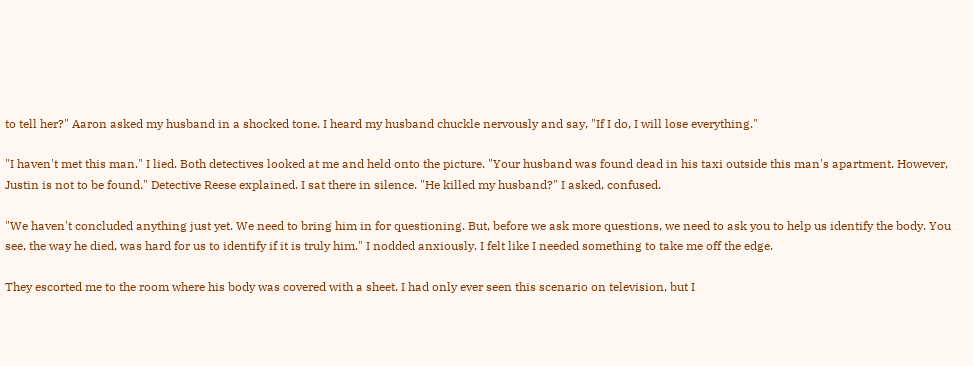to tell her?" Aaron asked my husband in a shocked tone. I heard my husband chuckle nervously and say, "If I do, I will lose everything."

"I haven't met this man." I lied. Both detectives looked at me and held onto the picture. "Your husband was found dead in his taxi outside this man's apartment. However, Justin is not to be found." Detective Reese explained. I sat there in silence. "He killed my husband?" I asked, confused.

"We haven't concluded anything just yet. We need to bring him in for questioning. But, before we ask more questions, we need to ask you to help us identify the body. You see, the way he died, was hard for us to identify if it is truly him." I nodded anxiously. I felt like I needed something to take me off the edge.

They escorted me to the room where his body was covered with a sheet. I had only ever seen this scenario on television, but I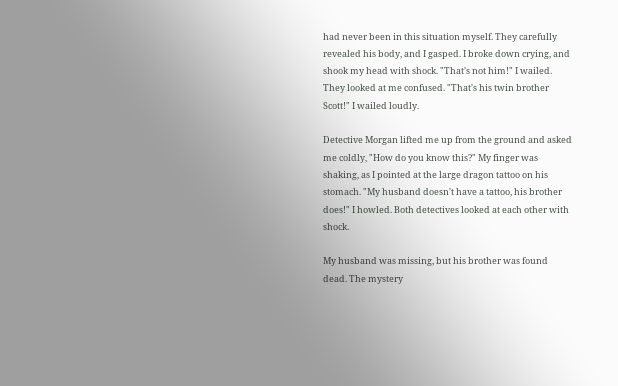had never been in this situation myself. They carefully revealed his body, and I gasped. I broke down crying, and shook my head with shock. "That's not him!" I wailed. They looked at me confused. "That's his twin brother Scott!" I wailed loudly.

Detective Morgan lifted me up from the ground and asked me coldly, "How do you know this?" My finger was shaking, as I pointed at the large dragon tattoo on his stomach. "My husband doesn't have a tattoo, his brother does!" I howled. Both detectives looked at each other with shock.

My husband was missing, but his brother was found dead. The mystery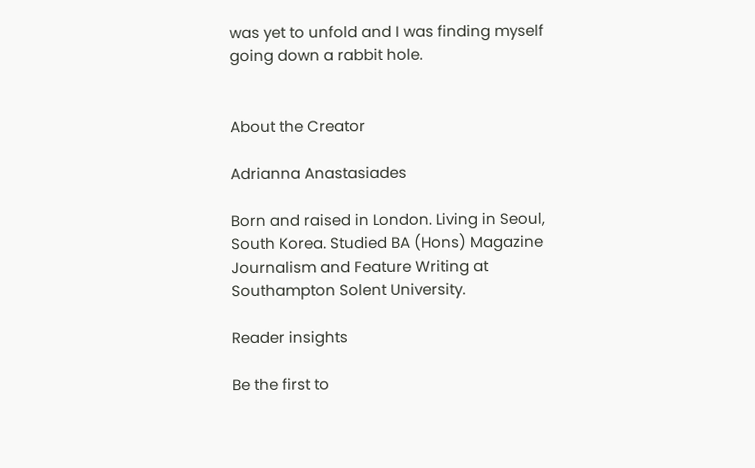was yet to unfold and I was finding myself going down a rabbit hole.


About the Creator

Adrianna Anastasiades

Born and raised in London. Living in Seoul, South Korea. Studied BA (Hons) Magazine Journalism and Feature Writing at Southampton Solent University.

Reader insights

Be the first to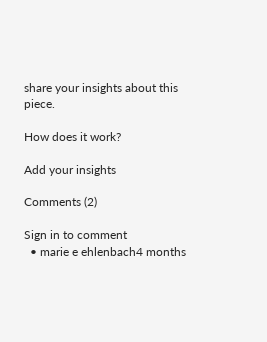share your insights about this piece.

How does it work?

Add your insights

Comments (2)

Sign in to comment
  • marie e ehlenbach4 months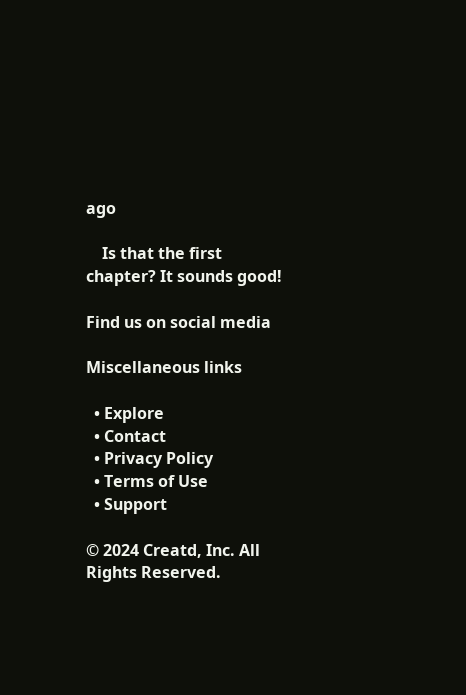ago

    Is that the first chapter? It sounds good!

Find us on social media

Miscellaneous links

  • Explore
  • Contact
  • Privacy Policy
  • Terms of Use
  • Support

© 2024 Creatd, Inc. All Rights Reserved.